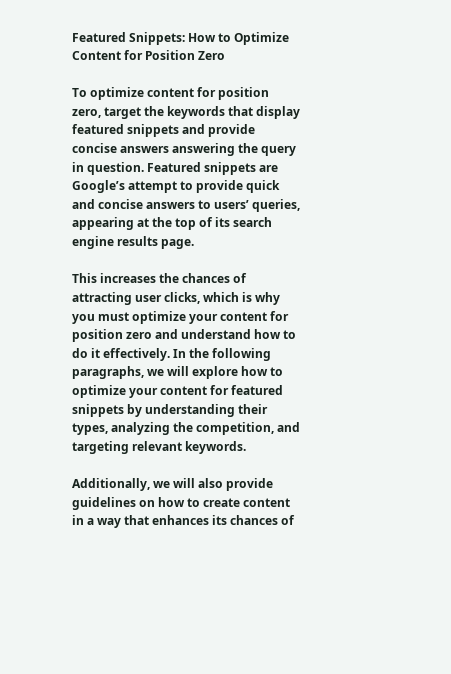Featured Snippets: How to Optimize Content for Position Zero

To optimize content for position zero, target the keywords that display featured snippets and provide concise answers answering the query in question. Featured snippets are Google’s attempt to provide quick and concise answers to users’ queries, appearing at the top of its search engine results page.

This increases the chances of attracting user clicks, which is why you must optimize your content for position zero and understand how to do it effectively. In the following paragraphs, we will explore how to optimize your content for featured snippets by understanding their types, analyzing the competition, and targeting relevant keywords.

Additionally, we will also provide guidelines on how to create content in a way that enhances its chances of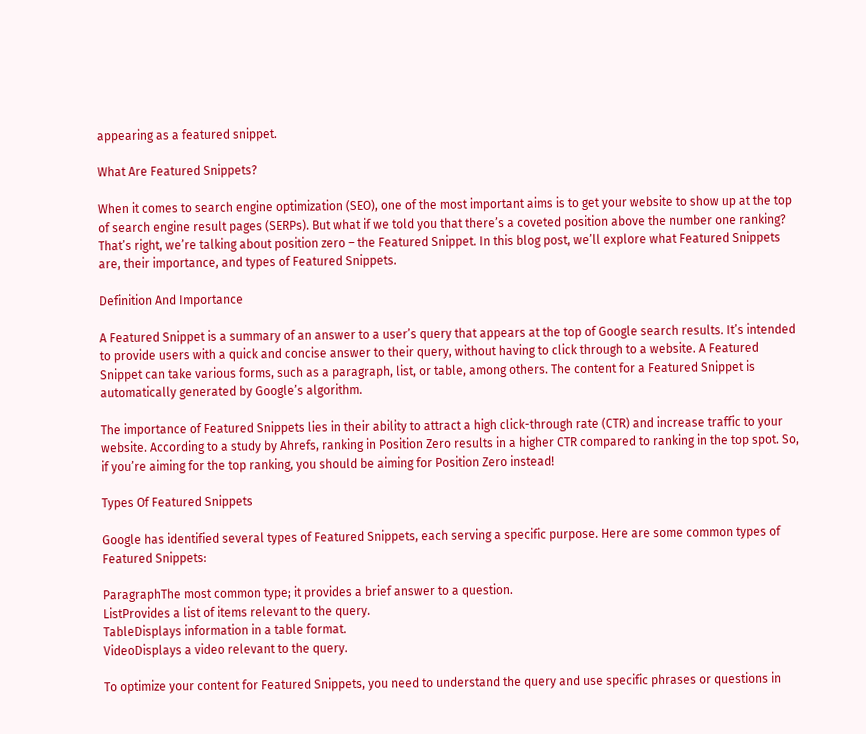appearing as a featured snippet.

What Are Featured Snippets?

When it comes to search engine optimization (SEO), one of the most important aims is to get your website to show up at the top of search engine result pages (SERPs). But what if we told you that there’s a coveted position above the number one ranking? That’s right, we’re talking about position zero – the Featured Snippet. In this blog post, we’ll explore what Featured Snippets are, their importance, and types of Featured Snippets.

Definition And Importance

A Featured Snippet is a summary of an answer to a user’s query that appears at the top of Google search results. It’s intended to provide users with a quick and concise answer to their query, without having to click through to a website. A Featured Snippet can take various forms, such as a paragraph, list, or table, among others. The content for a Featured Snippet is automatically generated by Google’s algorithm.

The importance of Featured Snippets lies in their ability to attract a high click-through rate (CTR) and increase traffic to your website. According to a study by Ahrefs, ranking in Position Zero results in a higher CTR compared to ranking in the top spot. So, if you’re aiming for the top ranking, you should be aiming for Position Zero instead!

Types Of Featured Snippets

Google has identified several types of Featured Snippets, each serving a specific purpose. Here are some common types of Featured Snippets:

ParagraphThe most common type; it provides a brief answer to a question.
ListProvides a list of items relevant to the query.
TableDisplays information in a table format.
VideoDisplays a video relevant to the query.

To optimize your content for Featured Snippets, you need to understand the query and use specific phrases or questions in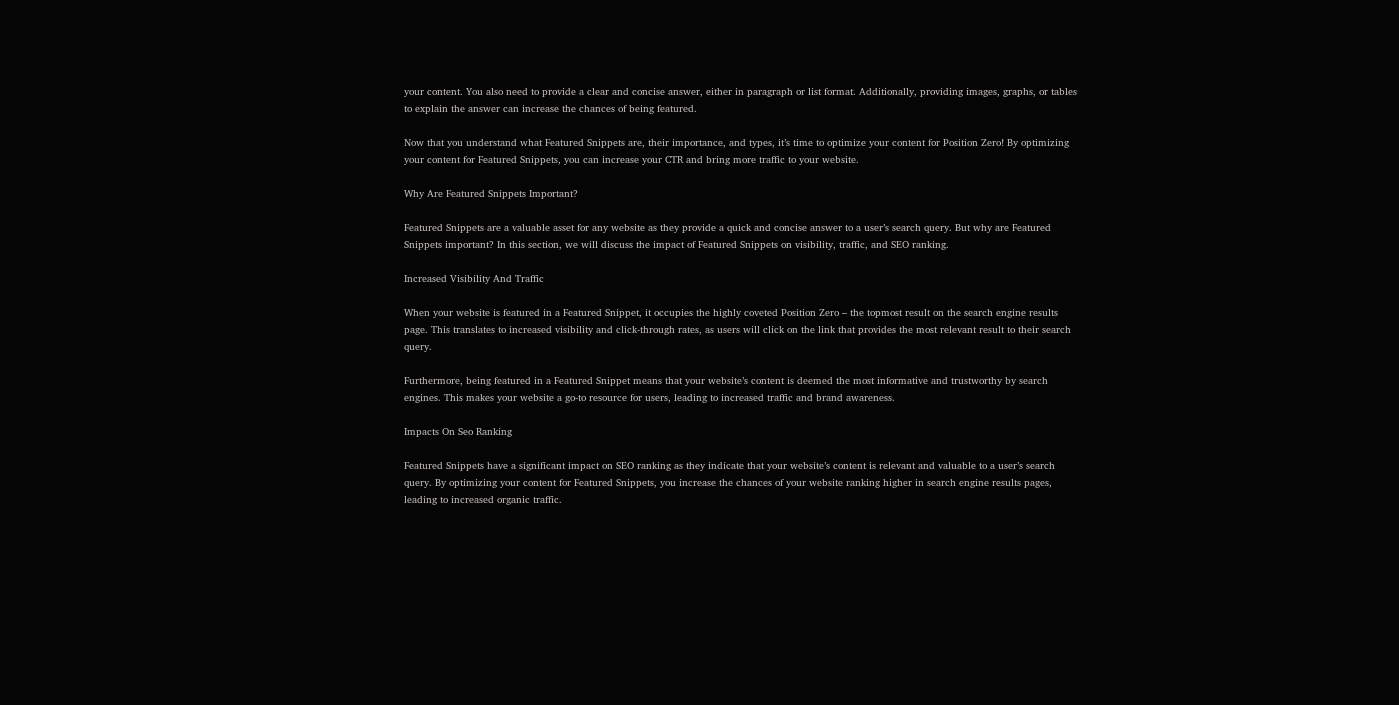your content. You also need to provide a clear and concise answer, either in paragraph or list format. Additionally, providing images, graphs, or tables to explain the answer can increase the chances of being featured.

Now that you understand what Featured Snippets are, their importance, and types, it’s time to optimize your content for Position Zero! By optimizing your content for Featured Snippets, you can increase your CTR and bring more traffic to your website.

Why Are Featured Snippets Important?

Featured Snippets are a valuable asset for any website as they provide a quick and concise answer to a user’s search query. But why are Featured Snippets important? In this section, we will discuss the impact of Featured Snippets on visibility, traffic, and SEO ranking.

Increased Visibility And Traffic

When your website is featured in a Featured Snippet, it occupies the highly coveted Position Zero – the topmost result on the search engine results page. This translates to increased visibility and click-through rates, as users will click on the link that provides the most relevant result to their search query.

Furthermore, being featured in a Featured Snippet means that your website’s content is deemed the most informative and trustworthy by search engines. This makes your website a go-to resource for users, leading to increased traffic and brand awareness.

Impacts On Seo Ranking

Featured Snippets have a significant impact on SEO ranking as they indicate that your website’s content is relevant and valuable to a user’s search query. By optimizing your content for Featured Snippets, you increase the chances of your website ranking higher in search engine results pages, leading to increased organic traffic.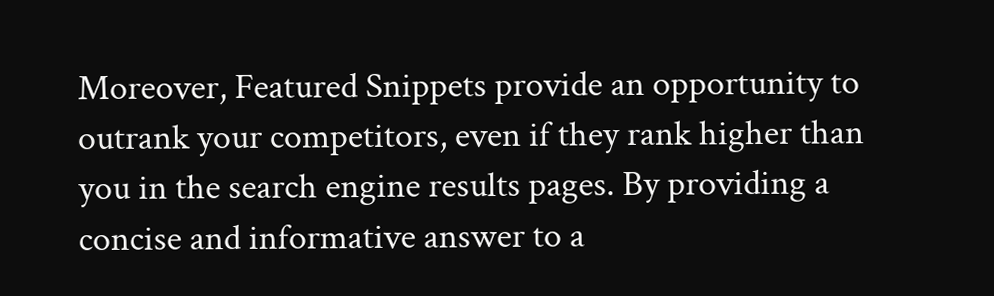Moreover, Featured Snippets provide an opportunity to outrank your competitors, even if they rank higher than you in the search engine results pages. By providing a concise and informative answer to a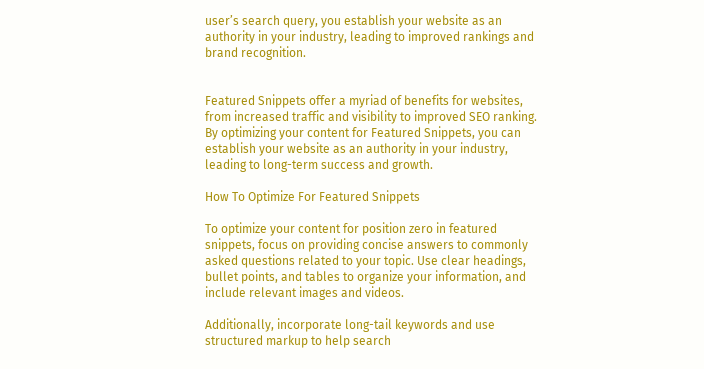user’s search query, you establish your website as an authority in your industry, leading to improved rankings and brand recognition.


Featured Snippets offer a myriad of benefits for websites, from increased traffic and visibility to improved SEO ranking. By optimizing your content for Featured Snippets, you can establish your website as an authority in your industry, leading to long-term success and growth.

How To Optimize For Featured Snippets

To optimize your content for position zero in featured snippets, focus on providing concise answers to commonly asked questions related to your topic. Use clear headings, bullet points, and tables to organize your information, and include relevant images and videos.

Additionally, incorporate long-tail keywords and use structured markup to help search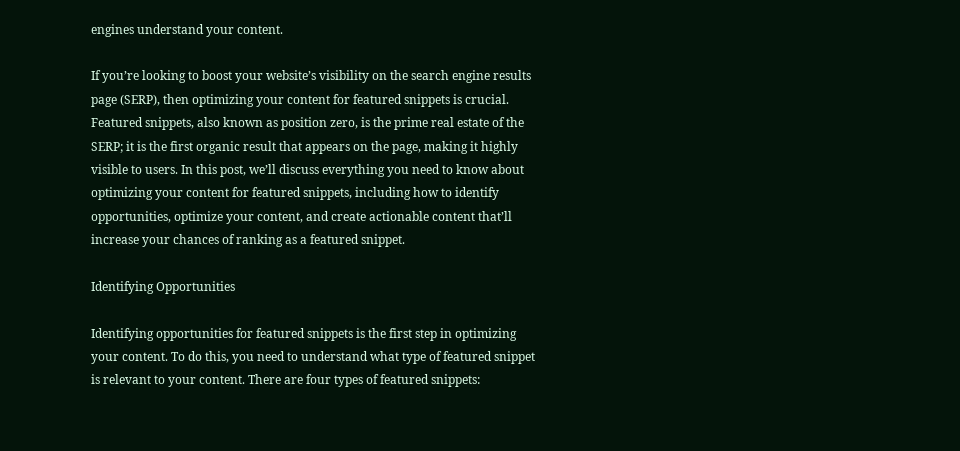engines understand your content.

If you’re looking to boost your website’s visibility on the search engine results page (SERP), then optimizing your content for featured snippets is crucial. Featured snippets, also known as position zero, is the prime real estate of the SERP; it is the first organic result that appears on the page, making it highly visible to users. In this post, we’ll discuss everything you need to know about optimizing your content for featured snippets, including how to identify opportunities, optimize your content, and create actionable content that’ll increase your chances of ranking as a featured snippet.

Identifying Opportunities

Identifying opportunities for featured snippets is the first step in optimizing your content. To do this, you need to understand what type of featured snippet is relevant to your content. There are four types of featured snippets: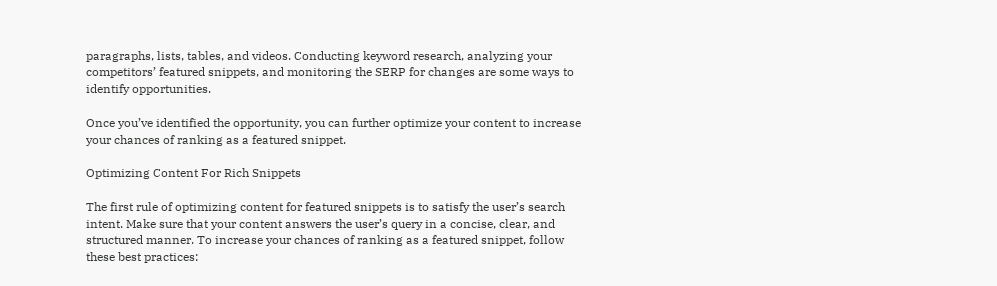paragraphs, lists, tables, and videos. Conducting keyword research, analyzing your competitors’ featured snippets, and monitoring the SERP for changes are some ways to identify opportunities.

Once you’ve identified the opportunity, you can further optimize your content to increase your chances of ranking as a featured snippet.

Optimizing Content For Rich Snippets

The first rule of optimizing content for featured snippets is to satisfy the user’s search intent. Make sure that your content answers the user’s query in a concise, clear, and structured manner. To increase your chances of ranking as a featured snippet, follow these best practices: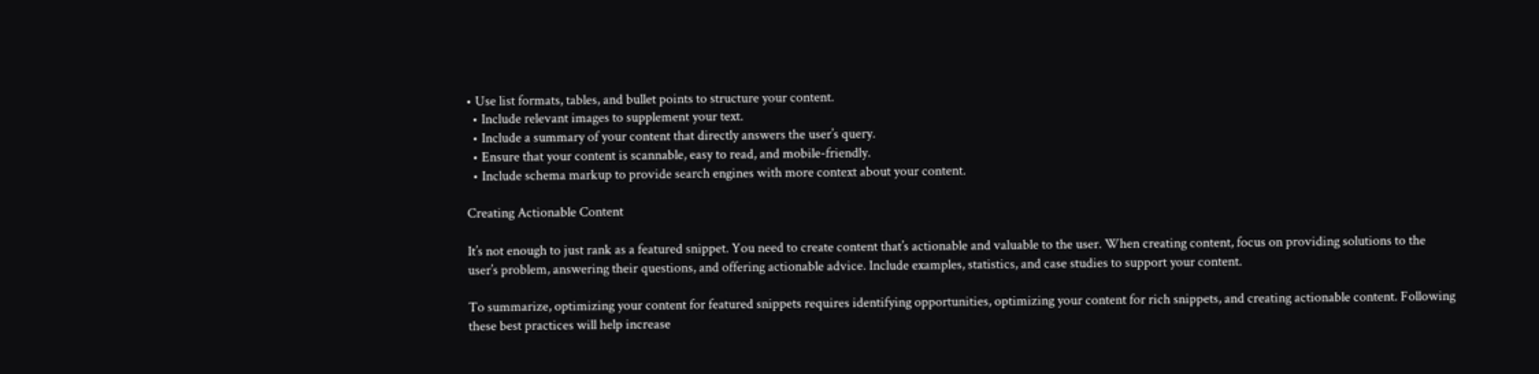• Use list formats, tables, and bullet points to structure your content.
  • Include relevant images to supplement your text.
  • Include a summary of your content that directly answers the user’s query.
  • Ensure that your content is scannable, easy to read, and mobile-friendly.
  • Include schema markup to provide search engines with more context about your content.

Creating Actionable Content

It’s not enough to just rank as a featured snippet. You need to create content that’s actionable and valuable to the user. When creating content, focus on providing solutions to the user’s problem, answering their questions, and offering actionable advice. Include examples, statistics, and case studies to support your content.

To summarize, optimizing your content for featured snippets requires identifying opportunities, optimizing your content for rich snippets, and creating actionable content. Following these best practices will help increase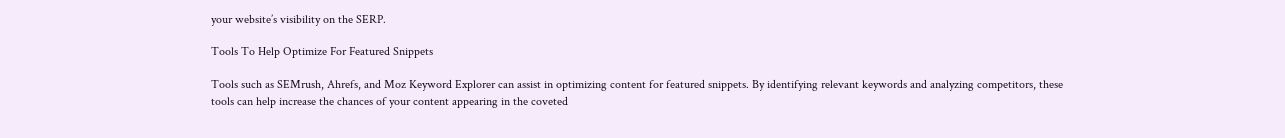your website’s visibility on the SERP.

Tools To Help Optimize For Featured Snippets

Tools such as SEMrush, Ahrefs, and Moz Keyword Explorer can assist in optimizing content for featured snippets. By identifying relevant keywords and analyzing competitors, these tools can help increase the chances of your content appearing in the coveted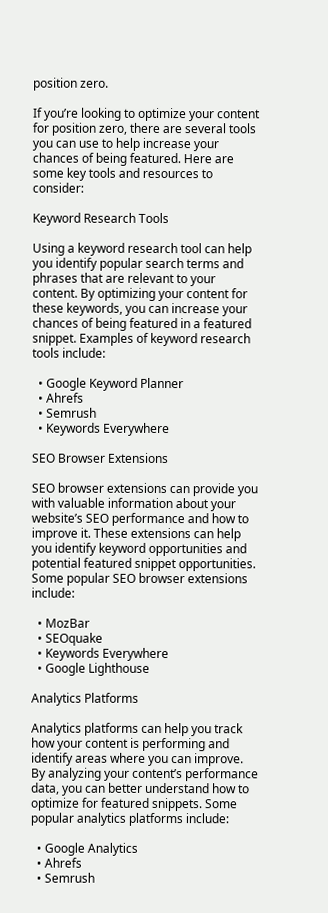position zero.

If you’re looking to optimize your content for position zero, there are several tools you can use to help increase your chances of being featured. Here are some key tools and resources to consider:

Keyword Research Tools

Using a keyword research tool can help you identify popular search terms and phrases that are relevant to your content. By optimizing your content for these keywords, you can increase your chances of being featured in a featured snippet. Examples of keyword research tools include:

  • Google Keyword Planner
  • Ahrefs
  • Semrush
  • Keywords Everywhere

SEO Browser Extensions

SEO browser extensions can provide you with valuable information about your website’s SEO performance and how to improve it. These extensions can help you identify keyword opportunities and potential featured snippet opportunities. Some popular SEO browser extensions include:

  • MozBar
  • SEOquake
  • Keywords Everywhere
  • Google Lighthouse

Analytics Platforms

Analytics platforms can help you track how your content is performing and identify areas where you can improve. By analyzing your content’s performance data, you can better understand how to optimize for featured snippets. Some popular analytics platforms include:

  • Google Analytics
  • Ahrefs
  • Semrush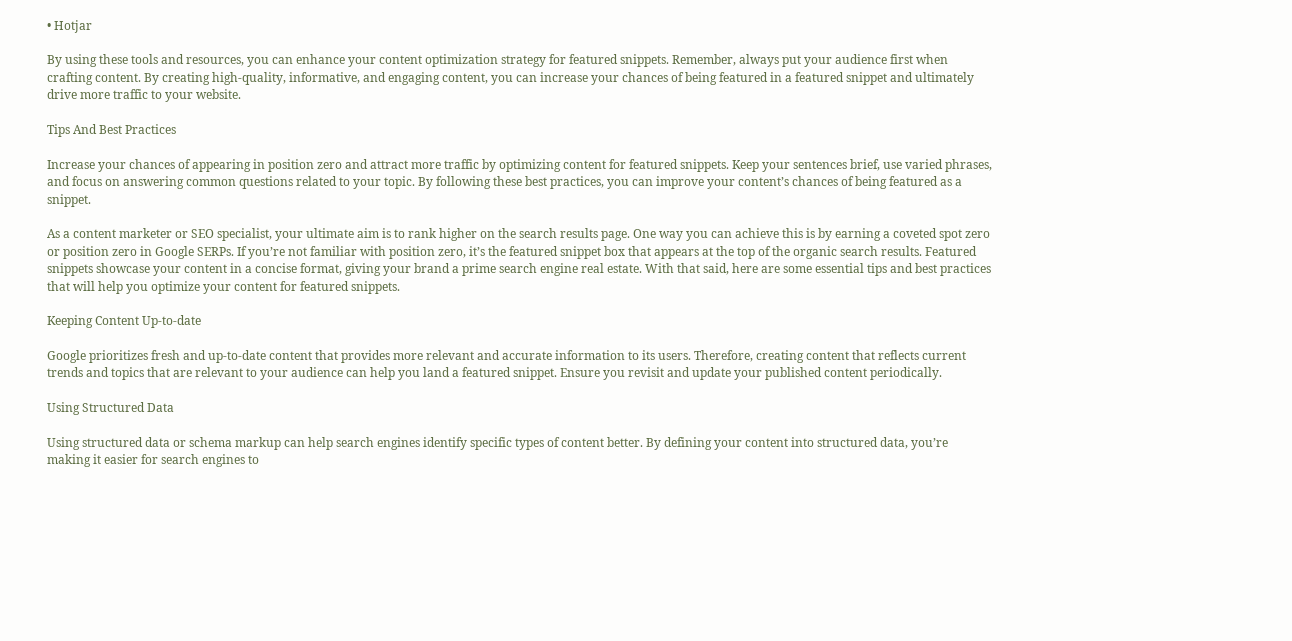• Hotjar

By using these tools and resources, you can enhance your content optimization strategy for featured snippets. Remember, always put your audience first when crafting content. By creating high-quality, informative, and engaging content, you can increase your chances of being featured in a featured snippet and ultimately drive more traffic to your website.

Tips And Best Practices

Increase your chances of appearing in position zero and attract more traffic by optimizing content for featured snippets. Keep your sentences brief, use varied phrases, and focus on answering common questions related to your topic. By following these best practices, you can improve your content’s chances of being featured as a snippet.

As a content marketer or SEO specialist, your ultimate aim is to rank higher on the search results page. One way you can achieve this is by earning a coveted spot zero or position zero in Google SERPs. If you’re not familiar with position zero, it’s the featured snippet box that appears at the top of the organic search results. Featured snippets showcase your content in a concise format, giving your brand a prime search engine real estate. With that said, here are some essential tips and best practices that will help you optimize your content for featured snippets.

Keeping Content Up-to-date

Google prioritizes fresh and up-to-date content that provides more relevant and accurate information to its users. Therefore, creating content that reflects current trends and topics that are relevant to your audience can help you land a featured snippet. Ensure you revisit and update your published content periodically.

Using Structured Data

Using structured data or schema markup can help search engines identify specific types of content better. By defining your content into structured data, you’re making it easier for search engines to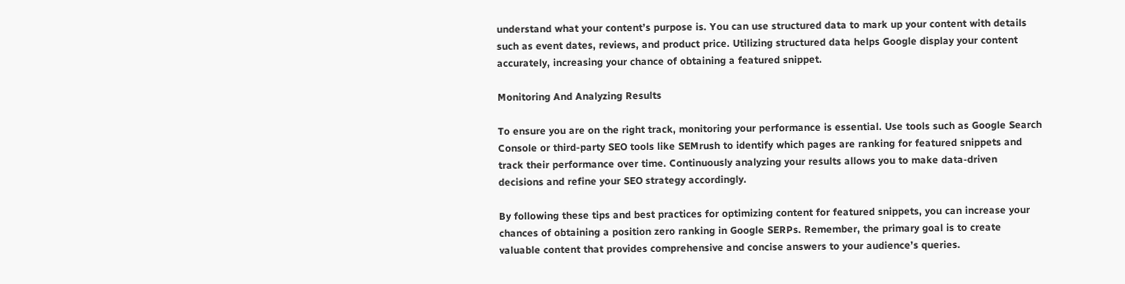understand what your content’s purpose is. You can use structured data to mark up your content with details such as event dates, reviews, and product price. Utilizing structured data helps Google display your content accurately, increasing your chance of obtaining a featured snippet.

Monitoring And Analyzing Results

To ensure you are on the right track, monitoring your performance is essential. Use tools such as Google Search Console or third-party SEO tools like SEMrush to identify which pages are ranking for featured snippets and track their performance over time. Continuously analyzing your results allows you to make data-driven decisions and refine your SEO strategy accordingly.

By following these tips and best practices for optimizing content for featured snippets, you can increase your chances of obtaining a position zero ranking in Google SERPs. Remember, the primary goal is to create valuable content that provides comprehensive and concise answers to your audience’s queries.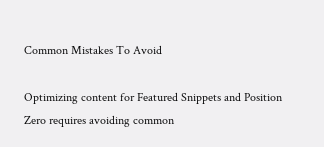Common Mistakes To Avoid

Optimizing content for Featured Snippets and Position Zero requires avoiding common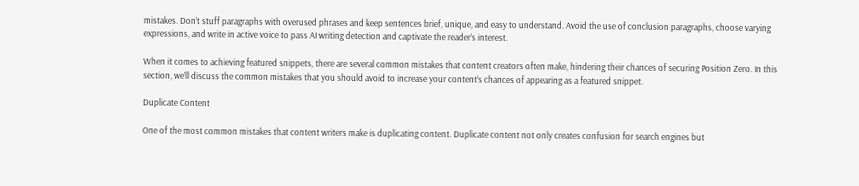mistakes. Don’t stuff paragraphs with overused phrases and keep sentences brief, unique, and easy to understand. Avoid the use of conclusion paragraphs, choose varying expressions, and write in active voice to pass AI writing detection and captivate the reader’s interest.

When it comes to achieving featured snippets, there are several common mistakes that content creators often make, hindering their chances of securing Position Zero. In this section, we’ll discuss the common mistakes that you should avoid to increase your content’s chances of appearing as a featured snippet.

Duplicate Content

One of the most common mistakes that content writers make is duplicating content. Duplicate content not only creates confusion for search engines but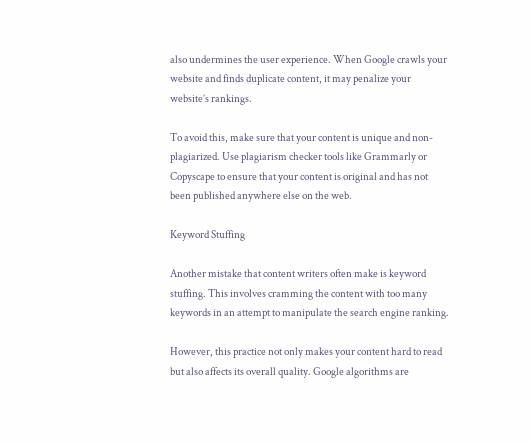also undermines the user experience. When Google crawls your website and finds duplicate content, it may penalize your website’s rankings.

To avoid this, make sure that your content is unique and non-plagiarized. Use plagiarism checker tools like Grammarly or Copyscape to ensure that your content is original and has not been published anywhere else on the web.

Keyword Stuffing

Another mistake that content writers often make is keyword stuffing. This involves cramming the content with too many keywords in an attempt to manipulate the search engine ranking.

However, this practice not only makes your content hard to read but also affects its overall quality. Google algorithms are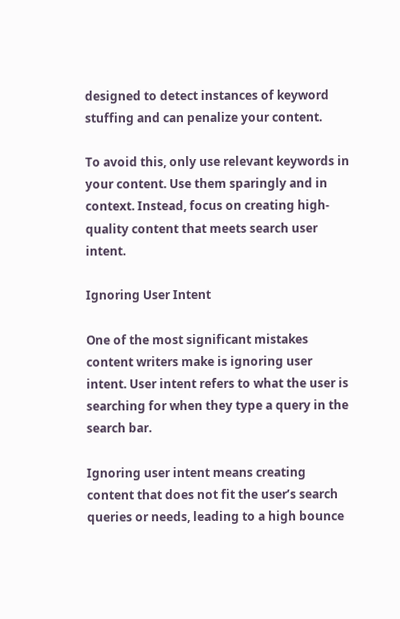designed to detect instances of keyword stuffing and can penalize your content.

To avoid this, only use relevant keywords in your content. Use them sparingly and in context. Instead, focus on creating high-quality content that meets search user intent.

Ignoring User Intent

One of the most significant mistakes content writers make is ignoring user intent. User intent refers to what the user is searching for when they type a query in the search bar.

Ignoring user intent means creating content that does not fit the user’s search queries or needs, leading to a high bounce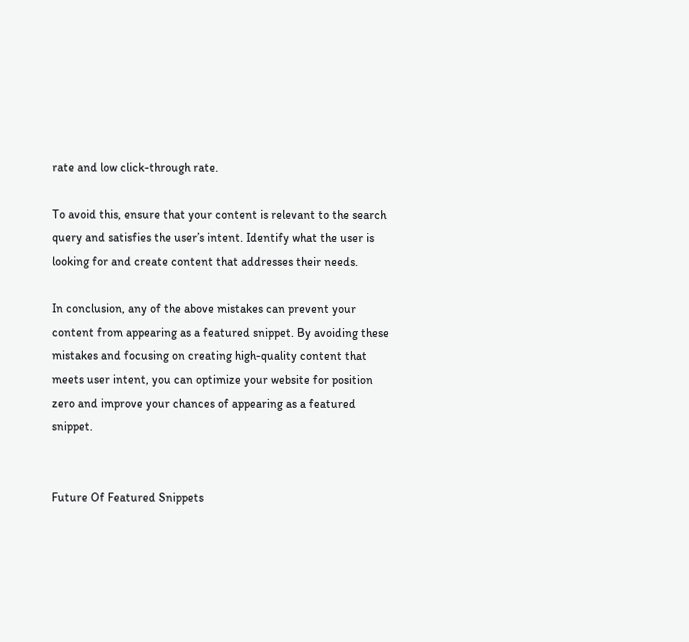rate and low click-through rate.

To avoid this, ensure that your content is relevant to the search query and satisfies the user’s intent. Identify what the user is looking for and create content that addresses their needs.

In conclusion, any of the above mistakes can prevent your content from appearing as a featured snippet. By avoiding these mistakes and focusing on creating high-quality content that meets user intent, you can optimize your website for position zero and improve your chances of appearing as a featured snippet.


Future Of Featured Snippets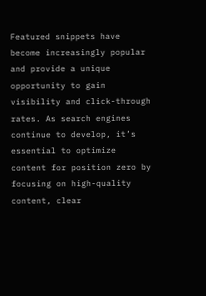Featured snippets have become increasingly popular and provide a unique opportunity to gain visibility and click-through rates. As search engines continue to develop, it’s essential to optimize content for position zero by focusing on high-quality content, clear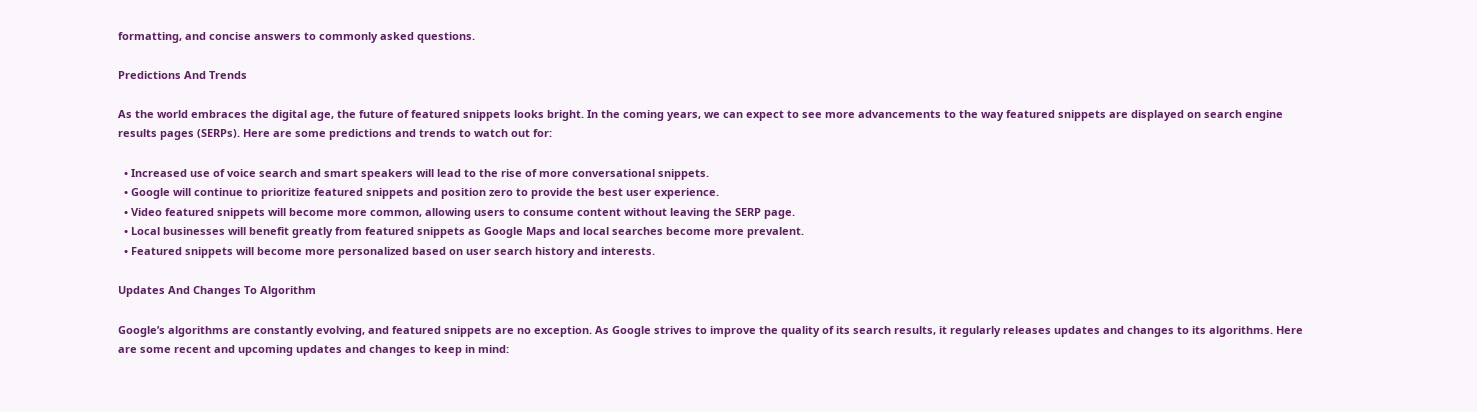formatting, and concise answers to commonly asked questions.

Predictions And Trends

As the world embraces the digital age, the future of featured snippets looks bright. In the coming years, we can expect to see more advancements to the way featured snippets are displayed on search engine results pages (SERPs). Here are some predictions and trends to watch out for:

  • Increased use of voice search and smart speakers will lead to the rise of more conversational snippets.
  • Google will continue to prioritize featured snippets and position zero to provide the best user experience.
  • Video featured snippets will become more common, allowing users to consume content without leaving the SERP page.
  • Local businesses will benefit greatly from featured snippets as Google Maps and local searches become more prevalent.
  • Featured snippets will become more personalized based on user search history and interests.

Updates And Changes To Algorithm

Google’s algorithms are constantly evolving, and featured snippets are no exception. As Google strives to improve the quality of its search results, it regularly releases updates and changes to its algorithms. Here are some recent and upcoming updates and changes to keep in mind: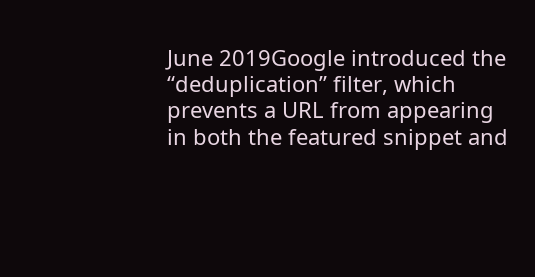June 2019Google introduced the “deduplication” filter, which prevents a URL from appearing in both the featured snippet and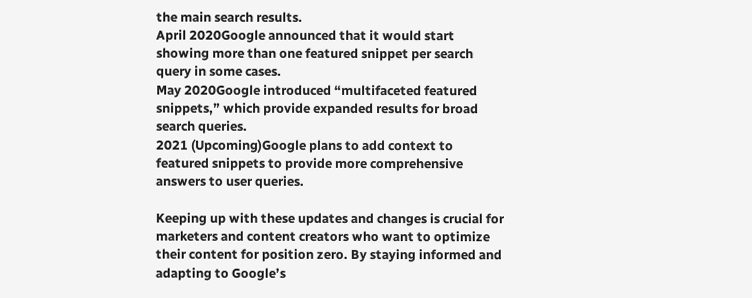the main search results.
April 2020Google announced that it would start showing more than one featured snippet per search query in some cases.
May 2020Google introduced “multifaceted featured snippets,” which provide expanded results for broad search queries.
2021 (Upcoming)Google plans to add context to featured snippets to provide more comprehensive answers to user queries.

Keeping up with these updates and changes is crucial for marketers and content creators who want to optimize their content for position zero. By staying informed and adapting to Google’s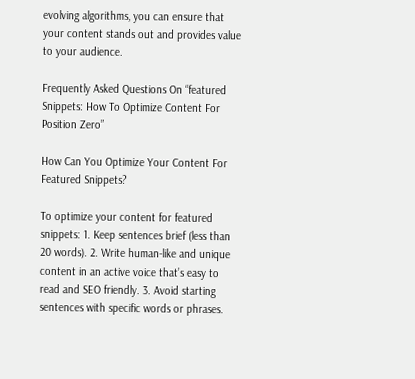evolving algorithms, you can ensure that your content stands out and provides value to your audience.

Frequently Asked Questions On “featured Snippets: How To Optimize Content For Position Zero”

How Can You Optimize Your Content For Featured Snippets?

To optimize your content for featured snippets: 1. Keep sentences brief (less than 20 words). 2. Write human-like and unique content in an active voice that’s easy to read and SEO friendly. 3. Avoid starting sentences with specific words or phrases.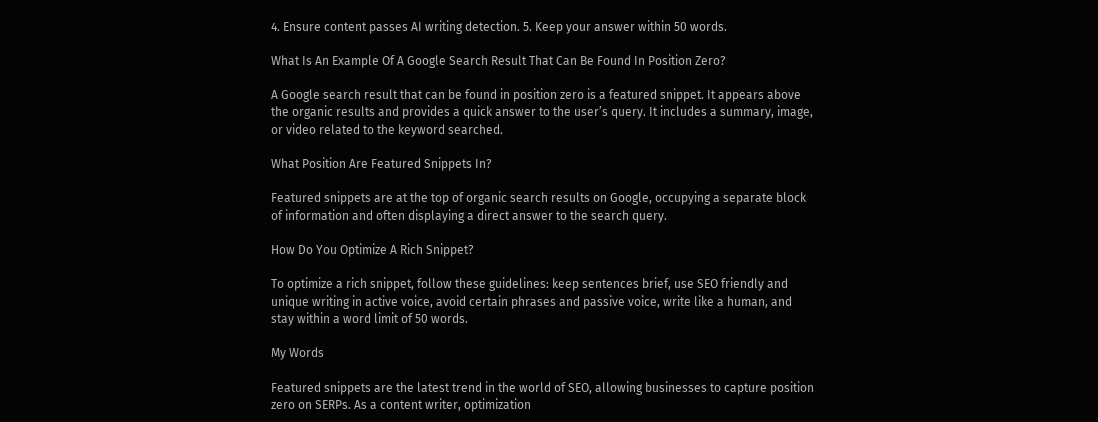4. Ensure content passes AI writing detection. 5. Keep your answer within 50 words.

What Is An Example Of A Google Search Result That Can Be Found In Position Zero?

A Google search result that can be found in position zero is a featured snippet. It appears above the organic results and provides a quick answer to the user’s query. It includes a summary, image, or video related to the keyword searched.

What Position Are Featured Snippets In?

Featured snippets are at the top of organic search results on Google, occupying a separate block of information and often displaying a direct answer to the search query.

How Do You Optimize A Rich Snippet?

To optimize a rich snippet, follow these guidelines: keep sentences brief, use SEO friendly and unique writing in active voice, avoid certain phrases and passive voice, write like a human, and stay within a word limit of 50 words.

My Words

Featured snippets are the latest trend in the world of SEO, allowing businesses to capture position zero on SERPs. As a content writer, optimization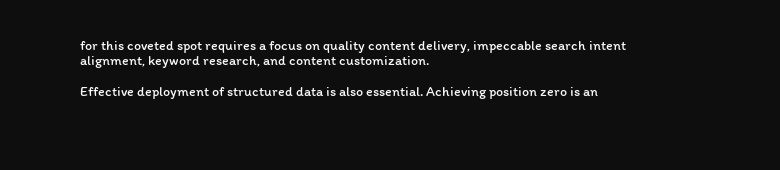for this coveted spot requires a focus on quality content delivery, impeccable search intent alignment, keyword research, and content customization.

Effective deployment of structured data is also essential. Achieving position zero is an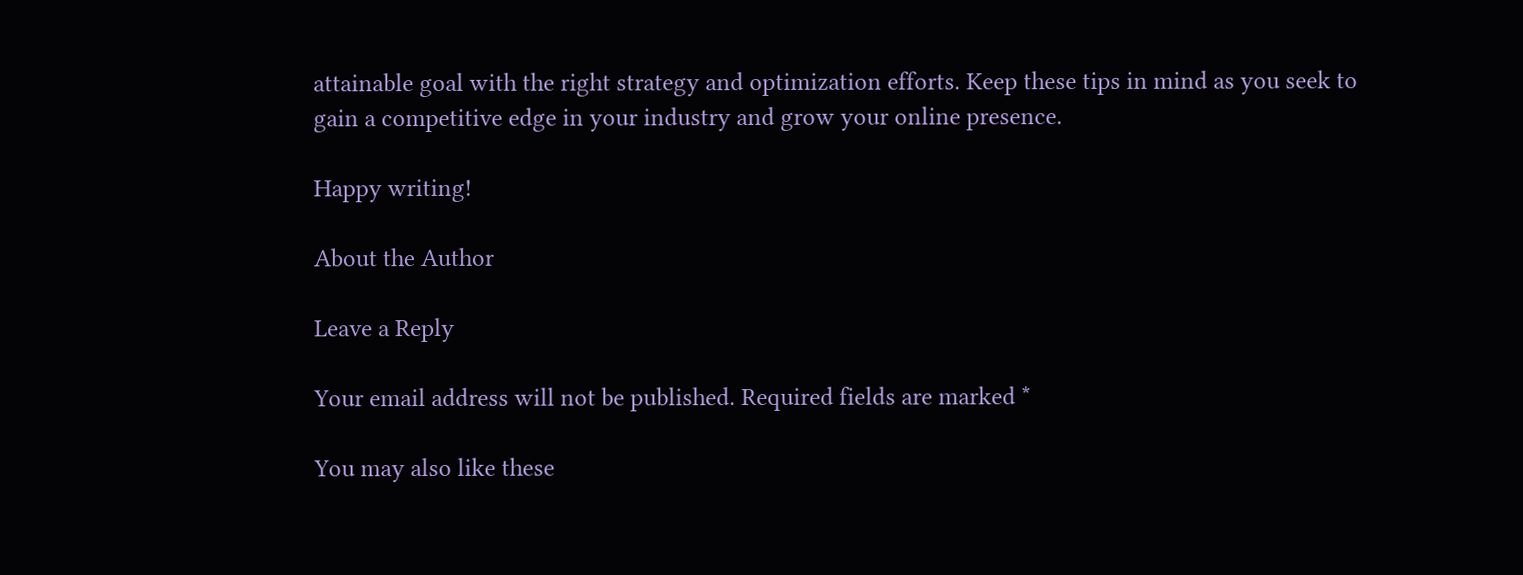attainable goal with the right strategy and optimization efforts. Keep these tips in mind as you seek to gain a competitive edge in your industry and grow your online presence.

Happy writing!

About the Author

Leave a Reply

Your email address will not be published. Required fields are marked *

You may also like these